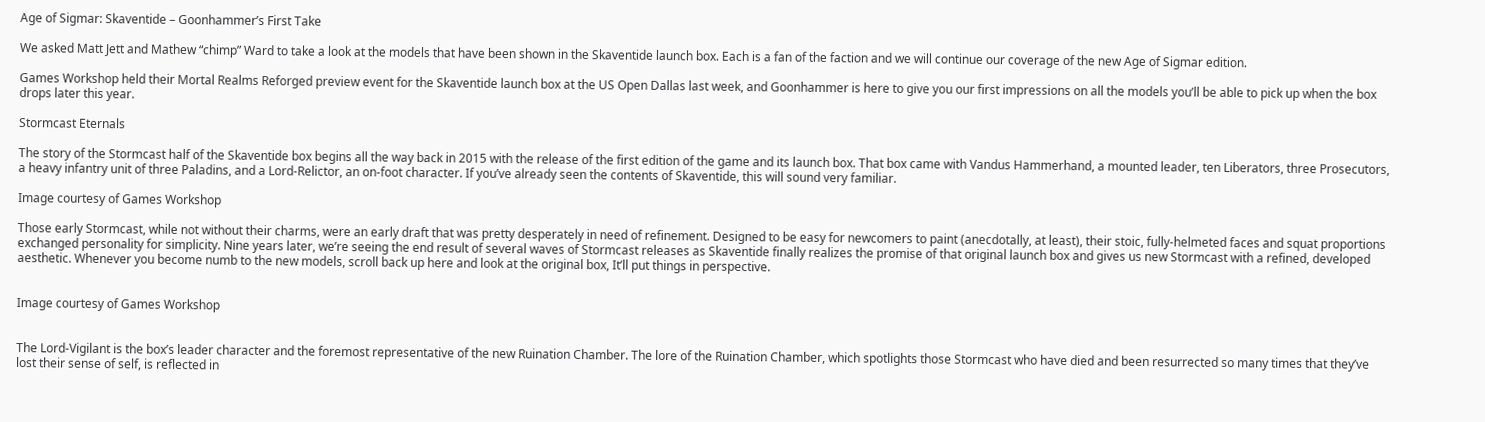Age of Sigmar: Skaventide – Goonhammer’s First Take

We asked Matt Jett and Mathew “chimp” Ward to take a look at the models that have been shown in the Skaventide launch box. Each is a fan of the faction and we will continue our coverage of the new Age of Sigmar edition.

Games Workshop held their Mortal Realms Reforged preview event for the Skaventide launch box at the US Open Dallas last week, and Goonhammer is here to give you our first impressions on all the models you’ll be able to pick up when the box drops later this year.

Stormcast Eternals

The story of the Stormcast half of the Skaventide box begins all the way back in 2015 with the release of the first edition of the game and its launch box. That box came with Vandus Hammerhand, a mounted leader, ten Liberators, three Prosecutors, a heavy infantry unit of three Paladins, and a Lord-Relictor, an on-foot character. If you’ve already seen the contents of Skaventide, this will sound very familiar.

Image courtesy of Games Workshop

Those early Stormcast, while not without their charms, were an early draft that was pretty desperately in need of refinement. Designed to be easy for newcomers to paint (anecdotally, at least), their stoic, fully-helmeted faces and squat proportions exchanged personality for simplicity. Nine years later, we’re seeing the end result of several waves of Stormcast releases as Skaventide finally realizes the promise of that original launch box and gives us new Stormcast with a refined, developed aesthetic. Whenever you become numb to the new models, scroll back up here and look at the original box, It’ll put things in perspective.


Image courtesy of Games Workshop


The Lord-Vigilant is the box’s leader character and the foremost representative of the new Ruination Chamber. The lore of the Ruination Chamber, which spotlights those Stormcast who have died and been resurrected so many times that they’ve lost their sense of self, is reflected in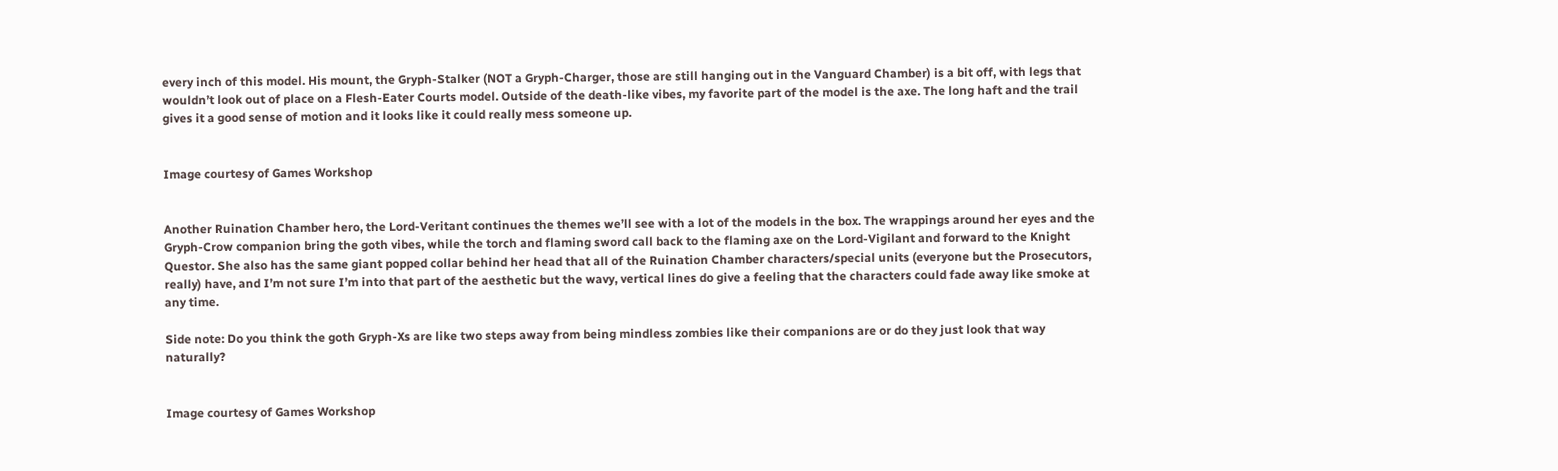every inch of this model. His mount, the Gryph-Stalker (NOT a Gryph-Charger, those are still hanging out in the Vanguard Chamber) is a bit off, with legs that wouldn’t look out of place on a Flesh-Eater Courts model. Outside of the death-like vibes, my favorite part of the model is the axe. The long haft and the trail gives it a good sense of motion and it looks like it could really mess someone up.


Image courtesy of Games Workshop


Another Ruination Chamber hero, the Lord-Veritant continues the themes we’ll see with a lot of the models in the box. The wrappings around her eyes and the Gryph-Crow companion bring the goth vibes, while the torch and flaming sword call back to the flaming axe on the Lord-Vigilant and forward to the Knight Questor. She also has the same giant popped collar behind her head that all of the Ruination Chamber characters/special units (everyone but the Prosecutors, really) have, and I’m not sure I’m into that part of the aesthetic but the wavy, vertical lines do give a feeling that the characters could fade away like smoke at any time.

Side note: Do you think the goth Gryph-Xs are like two steps away from being mindless zombies like their companions are or do they just look that way naturally?


Image courtesy of Games Workshop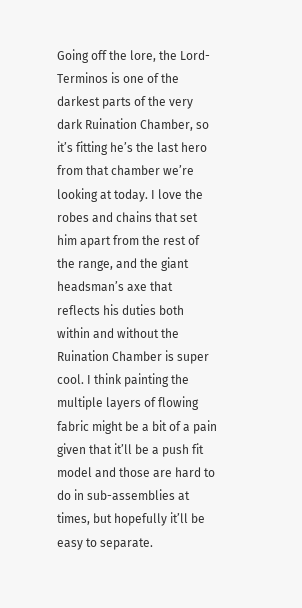Going off the lore, the Lord-Terminos is one of the darkest parts of the very dark Ruination Chamber, so it’s fitting he’s the last hero from that chamber we’re looking at today. I love the robes and chains that set him apart from the rest of the range, and the giant headsman’s axe that reflects his duties both within and without the Ruination Chamber is super cool. I think painting the multiple layers of flowing fabric might be a bit of a pain given that it’ll be a push fit model and those are hard to do in sub-assemblies at times, but hopefully it’ll be easy to separate.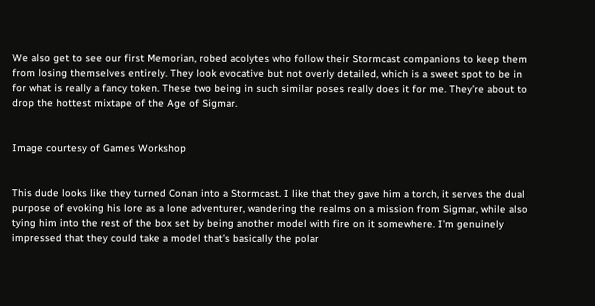We also get to see our first Memorian, robed acolytes who follow their Stormcast companions to keep them from losing themselves entirely. They look evocative but not overly detailed, which is a sweet spot to be in for what is really a fancy token. These two being in such similar poses really does it for me. They’re about to drop the hottest mixtape of the Age of Sigmar.


Image courtesy of Games Workshop


This dude looks like they turned Conan into a Stormcast. I like that they gave him a torch, it serves the dual purpose of evoking his lore as a lone adventurer, wandering the realms on a mission from Sigmar, while also tying him into the rest of the box set by being another model with fire on it somewhere. I’m genuinely impressed that they could take a model that’s basically the polar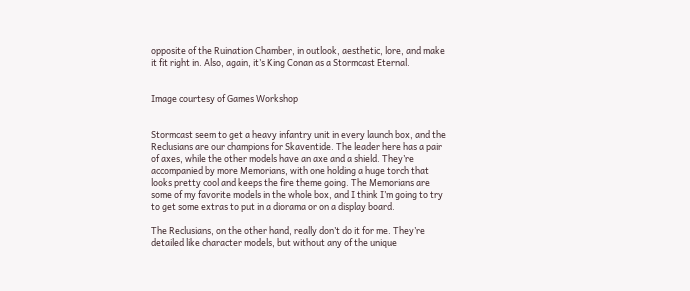opposite of the Ruination Chamber, in outlook, aesthetic, lore, and make it fit right in. Also, again, it’s King Conan as a Stormcast Eternal.


Image courtesy of Games Workshop


Stormcast seem to get a heavy infantry unit in every launch box, and the Reclusians are our champions for Skaventide. The leader here has a pair of axes, while the other models have an axe and a shield. They’re accompanied by more Memorians, with one holding a huge torch that looks pretty cool and keeps the fire theme going. The Memorians are some of my favorite models in the whole box, and I think I’m going to try to get some extras to put in a diorama or on a display board.

The Reclusians, on the other hand, really don’t do it for me. They’re detailed like character models, but without any of the unique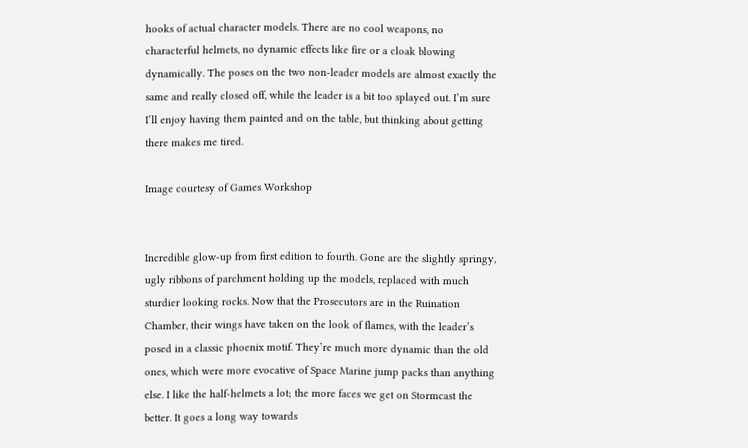hooks of actual character models. There are no cool weapons, no characterful helmets, no dynamic effects like fire or a cloak blowing dynamically. The poses on the two non-leader models are almost exactly the same and really closed off, while the leader is a bit too splayed out. I’m sure I’ll enjoy having them painted and on the table, but thinking about getting there makes me tired.

Image courtesy of Games Workshop


Incredible glow-up from first edition to fourth. Gone are the slightly springy, ugly ribbons of parchment holding up the models, replaced with much sturdier looking rocks. Now that the Prosecutors are in the Ruination Chamber, their wings have taken on the look of flames, with the leader’s posed in a classic phoenix motif. They’re much more dynamic than the old ones, which were more evocative of Space Marine jump packs than anything else. I like the half-helmets a lot; the more faces we get on Stormcast the better. It goes a long way towards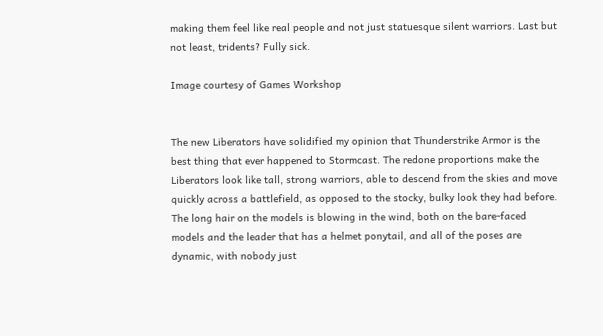making them feel like real people and not just statuesque silent warriors. Last but not least, tridents? Fully sick.

Image courtesy of Games Workshop


The new Liberators have solidified my opinion that Thunderstrike Armor is the best thing that ever happened to Stormcast. The redone proportions make the Liberators look like tall, strong warriors, able to descend from the skies and move quickly across a battlefield, as opposed to the stocky, bulky look they had before. The long hair on the models is blowing in the wind, both on the bare-faced models and the leader that has a helmet ponytail, and all of the poses are dynamic, with nobody just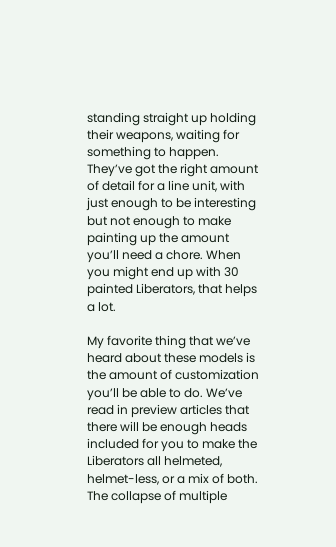standing straight up holding their weapons, waiting for something to happen. They’ve got the right amount of detail for a line unit, with just enough to be interesting but not enough to make painting up the amount you’ll need a chore. When you might end up with 30 painted Liberators, that helps a lot.

My favorite thing that we’ve heard about these models is the amount of customization you’ll be able to do. We’ve read in preview articles that there will be enough heads included for you to make the Liberators all helmeted, helmet-less, or a mix of both. The collapse of multiple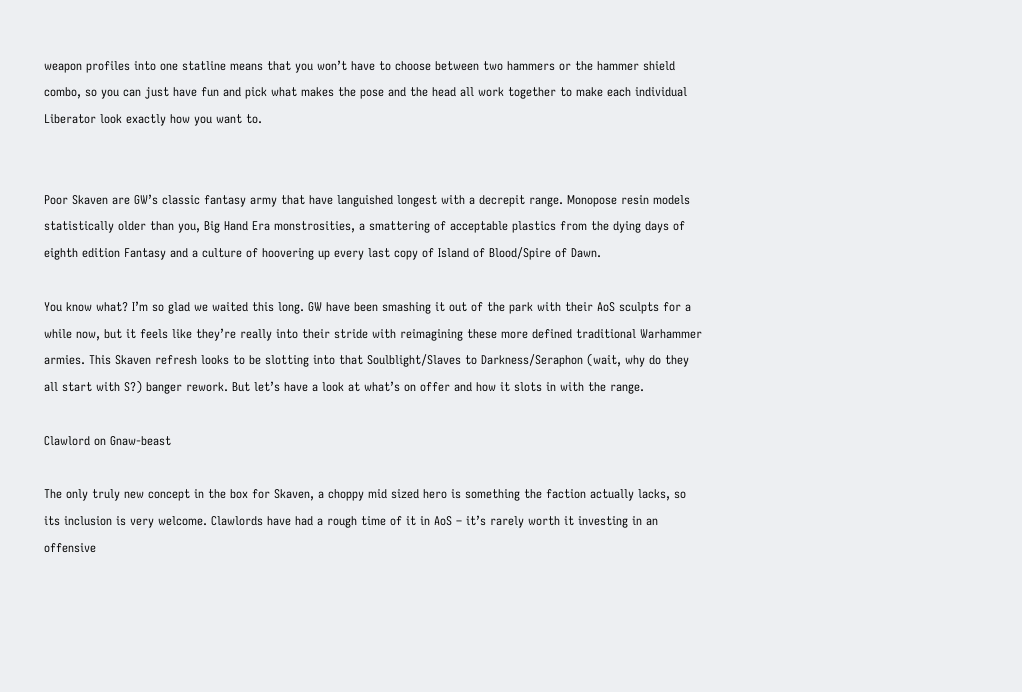weapon profiles into one statline means that you won’t have to choose between two hammers or the hammer shield combo, so you can just have fun and pick what makes the pose and the head all work together to make each individual Liberator look exactly how you want to.


Poor Skaven are GW’s classic fantasy army that have languished longest with a decrepit range. Monopose resin models statistically older than you, Big Hand Era monstrosities, a smattering of acceptable plastics from the dying days of eighth edition Fantasy and a culture of hoovering up every last copy of Island of Blood/Spire of Dawn.

You know what? I’m so glad we waited this long. GW have been smashing it out of the park with their AoS sculpts for a while now, but it feels like they’re really into their stride with reimagining these more defined traditional Warhammer armies. This Skaven refresh looks to be slotting into that Soulblight/Slaves to Darkness/Seraphon (wait, why do they all start with S?) banger rework. But let’s have a look at what’s on offer and how it slots in with the range.

Clawlord on Gnaw-beast

The only truly new concept in the box for Skaven, a choppy mid sized hero is something the faction actually lacks, so its inclusion is very welcome. Clawlords have had a rough time of it in AoS – it’s rarely worth it investing in an offensive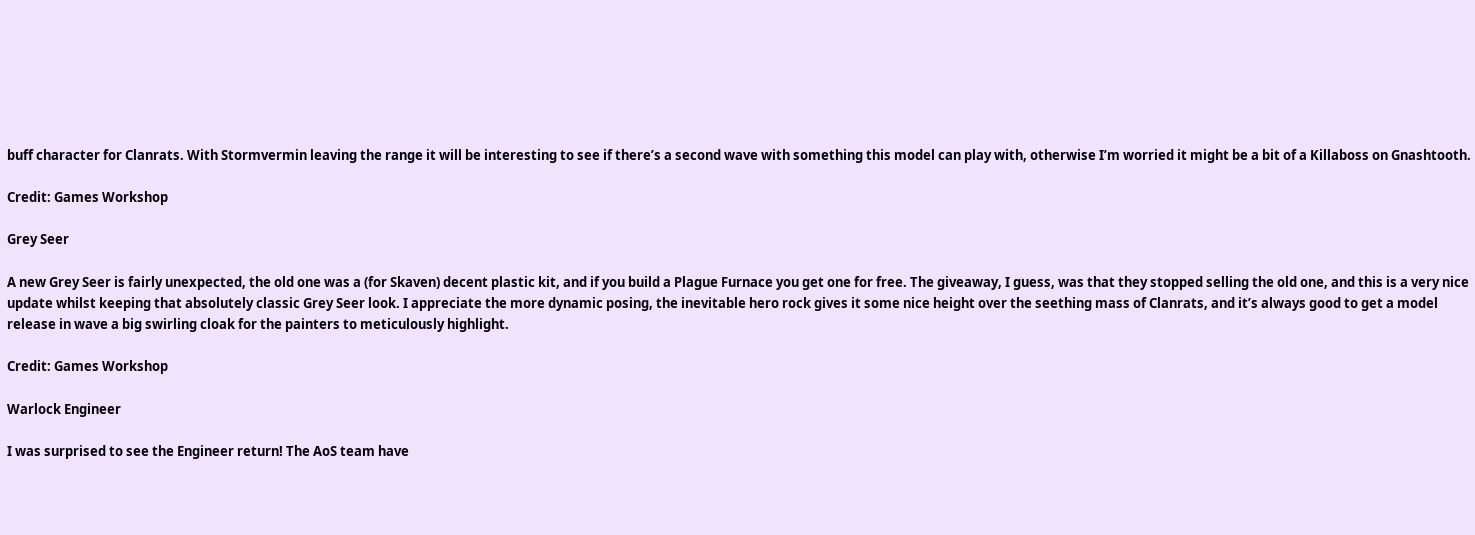buff character for Clanrats. With Stormvermin leaving the range it will be interesting to see if there’s a second wave with something this model can play with, otherwise I’m worried it might be a bit of a Killaboss on Gnashtooth.

Credit: Games Workshop

Grey Seer

A new Grey Seer is fairly unexpected, the old one was a (for Skaven) decent plastic kit, and if you build a Plague Furnace you get one for free. The giveaway, I guess, was that they stopped selling the old one, and this is a very nice update whilst keeping that absolutely classic Grey Seer look. I appreciate the more dynamic posing, the inevitable hero rock gives it some nice height over the seething mass of Clanrats, and it’s always good to get a model release in wave a big swirling cloak for the painters to meticulously highlight.

Credit: Games Workshop

Warlock Engineer

I was surprised to see the Engineer return! The AoS team have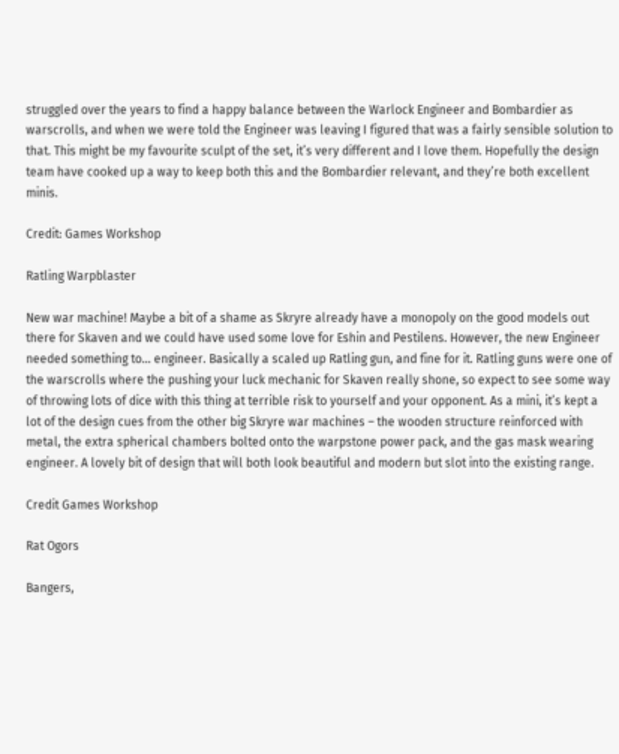struggled over the years to find a happy balance between the Warlock Engineer and Bombardier as warscrolls, and when we were told the Engineer was leaving I figured that was a fairly sensible solution to that. This might be my favourite sculpt of the set, it’s very different and I love them. Hopefully the design team have cooked up a way to keep both this and the Bombardier relevant, and they’re both excellent minis.

Credit: Games Workshop

Ratling Warpblaster

New war machine! Maybe a bit of a shame as Skryre already have a monopoly on the good models out there for Skaven and we could have used some love for Eshin and Pestilens. However, the new Engineer needed something to… engineer. Basically a scaled up Ratling gun, and fine for it. Ratling guns were one of the warscrolls where the pushing your luck mechanic for Skaven really shone, so expect to see some way of throwing lots of dice with this thing at terrible risk to yourself and your opponent. As a mini, it’s kept a lot of the design cues from the other big Skryre war machines – the wooden structure reinforced with metal, the extra spherical chambers bolted onto the warpstone power pack, and the gas mask wearing engineer. A lovely bit of design that will both look beautiful and modern but slot into the existing range.

Credit Games Workshop

Rat Ogors

Bangers,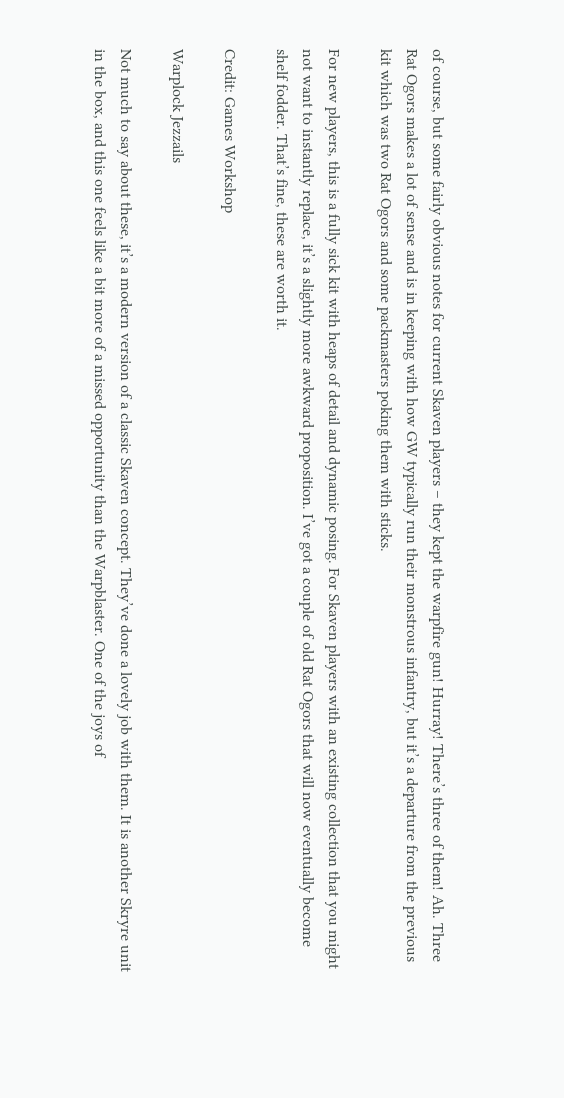of course, but some fairly obvious notes for current Skaven players – they kept the warpfire gun! Hurray! There’s three of them! Ah. Three Rat Ogors makes a lot of sense and is in keeping with how GW typically run their monstrous infantry, but it’s a departure from the previous kit which was two Rat Ogors and some packmasters poking them with sticks.

For new players, this is a fully sick kit with heaps of detail and dynamic posing. For Skaven players with an existing collection that you might not want to instantly replace, it’s a slightly more awkward proposition. I’ve got a couple of old Rat Ogors that will now eventually become shelf fodder. That’s fine, these are worth it.

Credit: Games Workshop

Warplock Jezzails

Not much to say about these, it’s a modern version of a classic Skaven concept. They’ve done a lovely job with them. It is another Skryre unit in the box, and this one feels like a bit more of a missed opportunity than the Warpblaster. One of the joys of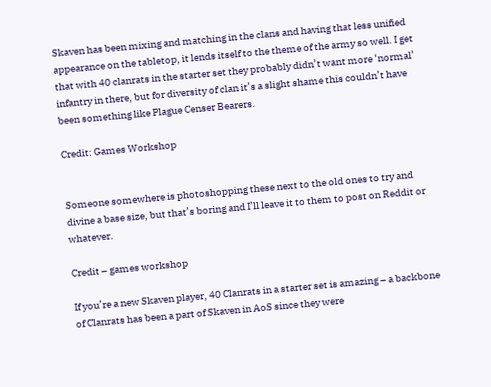Skaven has been mixing and matching in the clans and having that less unified appearance on the tabletop, it lends itself to the theme of the army so well. I get that with 40 clanrats in the starter set they probably didn’t want more ‘normal’ infantry in there, but for diversity of clan it’s a slight shame this couldn’t have been something like Plague Censer Bearers.

Credit: Games Workshop


Someone somewhere is photoshopping these next to the old ones to try and divine a base size, but that’s boring and I’ll leave it to them to post on Reddit or whatever.

Credit – games workshop

If you’re a new Skaven player, 40 Clanrats in a starter set is amazing – a backbone of Clanrats has been a part of Skaven in AoS since they were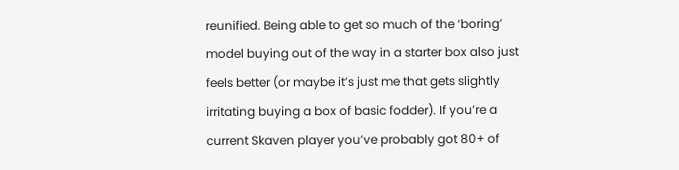reunified. Being able to get so much of the ‘boring’ model buying out of the way in a starter box also just feels better (or maybe it’s just me that gets slightly irritating buying a box of basic fodder). If you’re a current Skaven player you’ve probably got 80+ of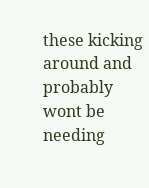these kicking around and probably wont be needing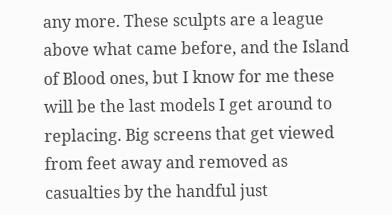any more. These sculpts are a league above what came before, and the Island of Blood ones, but I know for me these will be the last models I get around to replacing. Big screens that get viewed from feet away and removed as casualties by the handful just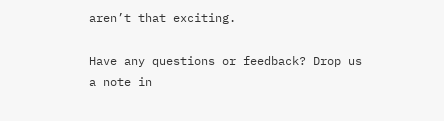aren’t that exciting.

Have any questions or feedback? Drop us a note in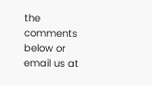the comments below or email us at